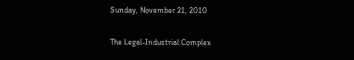Sunday, November 21, 2010

The Legal-Industrial Complex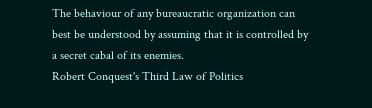The behaviour of any bureaucratic organization can best be understood by assuming that it is controlled by a secret cabal of its enemies.
Robert Conquest's Third Law of Politics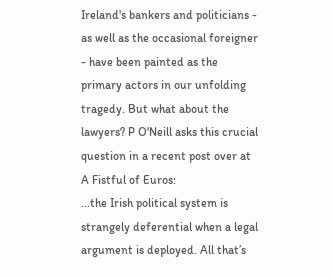Ireland's bankers and politicians - as well as the occasional foreigner - have been painted as the primary actors in our unfolding tragedy. But what about the lawyers? P O'Neill asks this crucial question in a recent post over at A Fistful of Euros:
...the Irish political system is strangely deferential when a legal argument is deployed. All that’s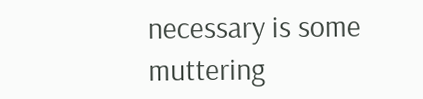necessary is some muttering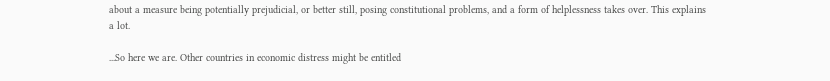about a measure being potentially prejudicial, or better still, posing constitutional problems, and a form of helplessness takes over. This explains a lot.

...So here we are. Other countries in economic distress might be entitled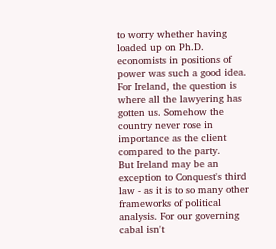to worry whether having loaded up on Ph.D. economists in positions of power was such a good idea. For Ireland, the question is where all the lawyering has gotten us. Somehow the country never rose in importance as the client compared to the party.
But Ireland may be an exception to Conquest's third law - as it is to so many other frameworks of political analysis. For our governing cabal isn't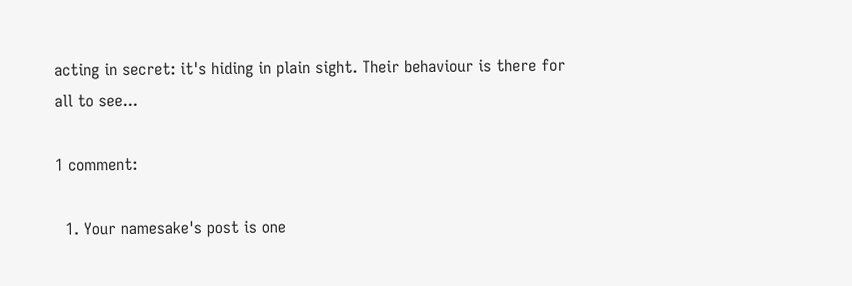acting in secret: it's hiding in plain sight. Their behaviour is there for all to see...

1 comment:

  1. Your namesake's post is one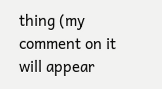thing (my comment on it will appear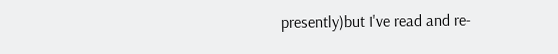presently)but I've read and re-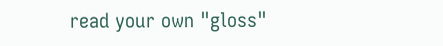read your own "gloss"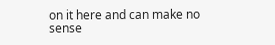on it here and can make no sense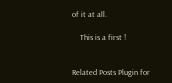of it at all.

    This is a first !


Related Posts Plugin for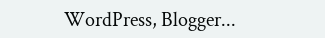WordPress, Blogger...